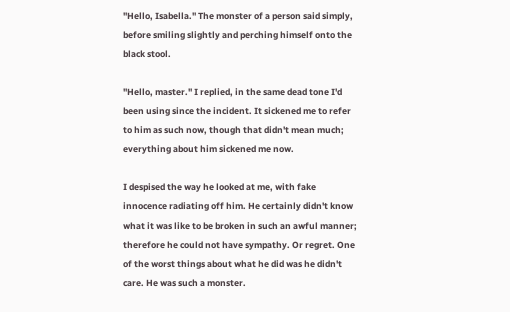"Hello, Isabella." The monster of a person said simply, before smiling slightly and perching himself onto the black stool.

"Hello, master." I replied, in the same dead tone I'd been using since the incident. It sickened me to refer to him as such now, though that didn't mean much; everything about him sickened me now.

I despised the way he looked at me, with fake innocence radiating off him. He certainly didn't know what it was like to be broken in such an awful manner; therefore he could not have sympathy. Or regret. One of the worst things about what he did was he didn't care. He was such a monster.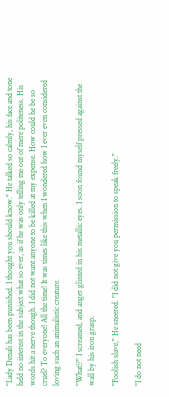"Lady Denali has been punished. I thought you should know." He talked so calmly, his face and tone held no interest in the subject what so ever, as if he was only telling me out of mere politeness. His words hit a nerve though. I did not want anyone to be killed at my expense. How could he be so cruel? To everyone! All the time! It was times like this when I wondered how I ever even considered loving such an animalistic creature.

"What!?" I screamed, and anger glinted in his metallic eyes. I soon found myself pressed against the wall by his iron grasp.

"Foolish slave," He sneered. "I did not give you permission to speak freely."

"I do not need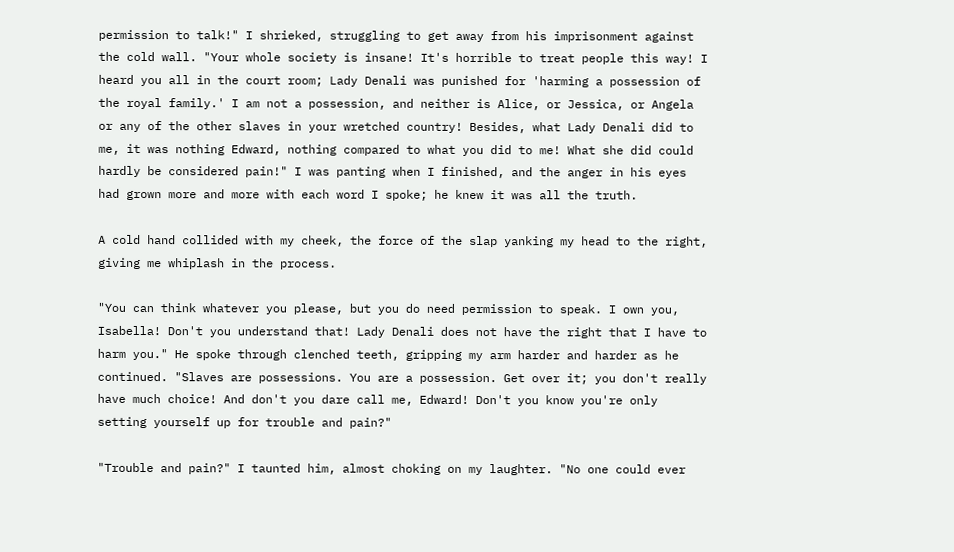permission to talk!" I shrieked, struggling to get away from his imprisonment against the cold wall. "Your whole society is insane! It's horrible to treat people this way! I heard you all in the court room; Lady Denali was punished for 'harming a possession of the royal family.' I am not a possession, and neither is Alice, or Jessica, or Angela or any of the other slaves in your wretched country! Besides, what Lady Denali did to me, it was nothing Edward, nothing compared to what you did to me! What she did could hardly be considered pain!" I was panting when I finished, and the anger in his eyes had grown more and more with each word I spoke; he knew it was all the truth.

A cold hand collided with my cheek, the force of the slap yanking my head to the right, giving me whiplash in the process.

"You can think whatever you please, but you do need permission to speak. I own you, Isabella! Don't you understand that! Lady Denali does not have the right that I have to harm you." He spoke through clenched teeth, gripping my arm harder and harder as he continued. "Slaves are possessions. You are a possession. Get over it; you don't really have much choice! And don't you dare call me, Edward! Don't you know you're only setting yourself up for trouble and pain?"

"Trouble and pain?" I taunted him, almost choking on my laughter. "No one could ever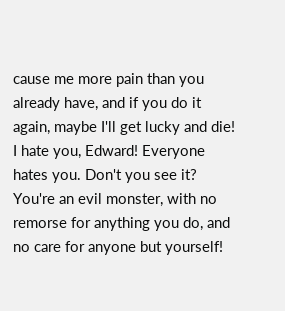cause me more pain than you already have, and if you do it again, maybe I'll get lucky and die! I hate you, Edward! Everyone hates you. Don't you see it? You're an evil monster, with no remorse for anything you do, and no care for anyone but yourself!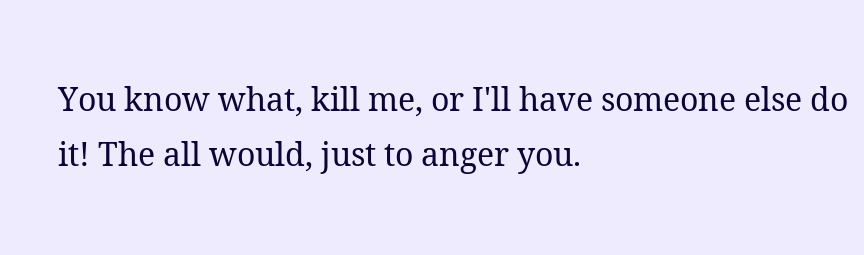You know what, kill me, or I'll have someone else do it! The all would, just to anger you.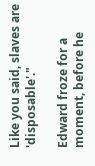Like you said, slaves are 'disposable'."

Edward froze for a moment, before he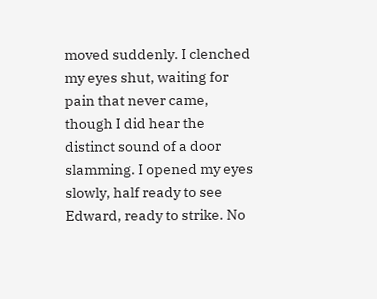moved suddenly. I clenched my eyes shut, waiting for pain that never came, though I did hear the distinct sound of a door slamming. I opened my eyes slowly, half ready to see Edward, ready to strike. No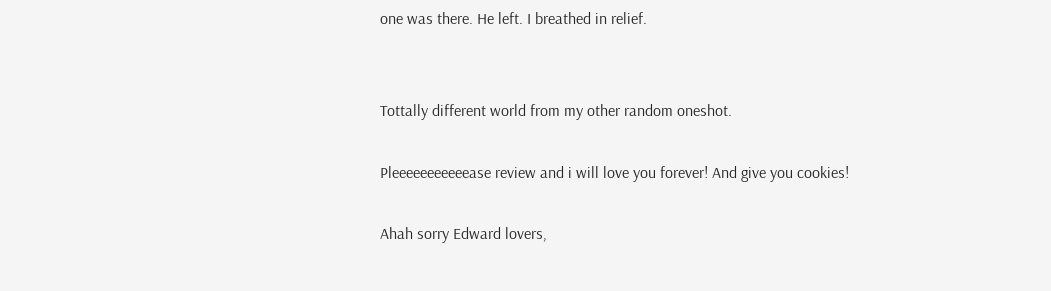one was there. He left. I breathed in relief.


Tottally different world from my other random oneshot.

Pleeeeeeeeeeease review and i will love you forever! And give you cookies!

Ahah sorry Edward lovers,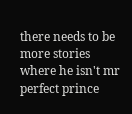there needs to be more stories where he isn't mr perfect prince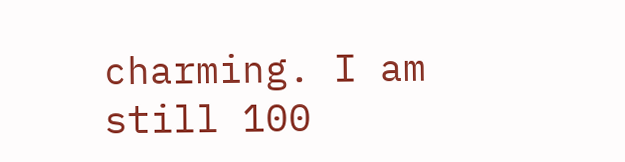charming. I am still 100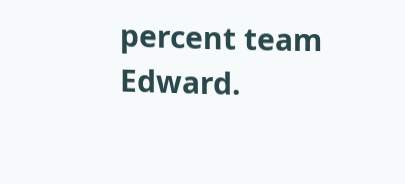percent team Edward.